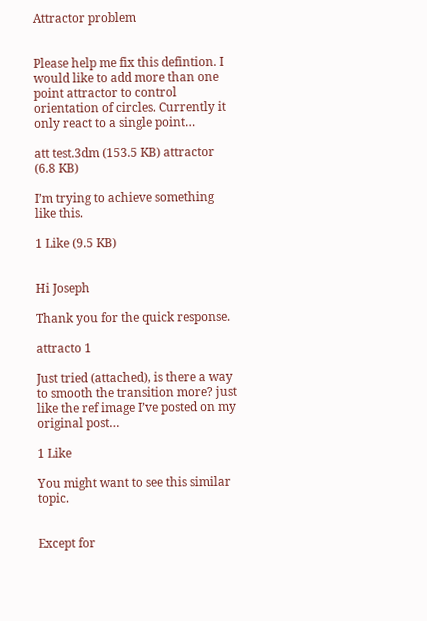Attractor problem


Please help me fix this defintion. I would like to add more than one point attractor to control orientation of circles. Currently it only react to a single point…

att test.3dm (153.5 KB) attractor (6.8 KB)

I’m trying to achieve something like this.

1 Like (9.5 KB)


Hi Joseph

Thank you for the quick response.

attracto 1

Just tried (attached), is there a way to smooth the transition more? just like the ref image I’ve posted on my original post…

1 Like

You might want to see this similar topic.


Except for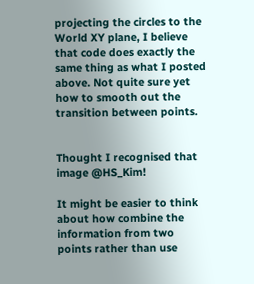projecting the circles to the World XY plane, I believe that code does exactly the same thing as what I posted above. Not quite sure yet how to smooth out the transition between points.


Thought I recognised that image @HS_Kim!

It might be easier to think about how combine the information from two points rather than use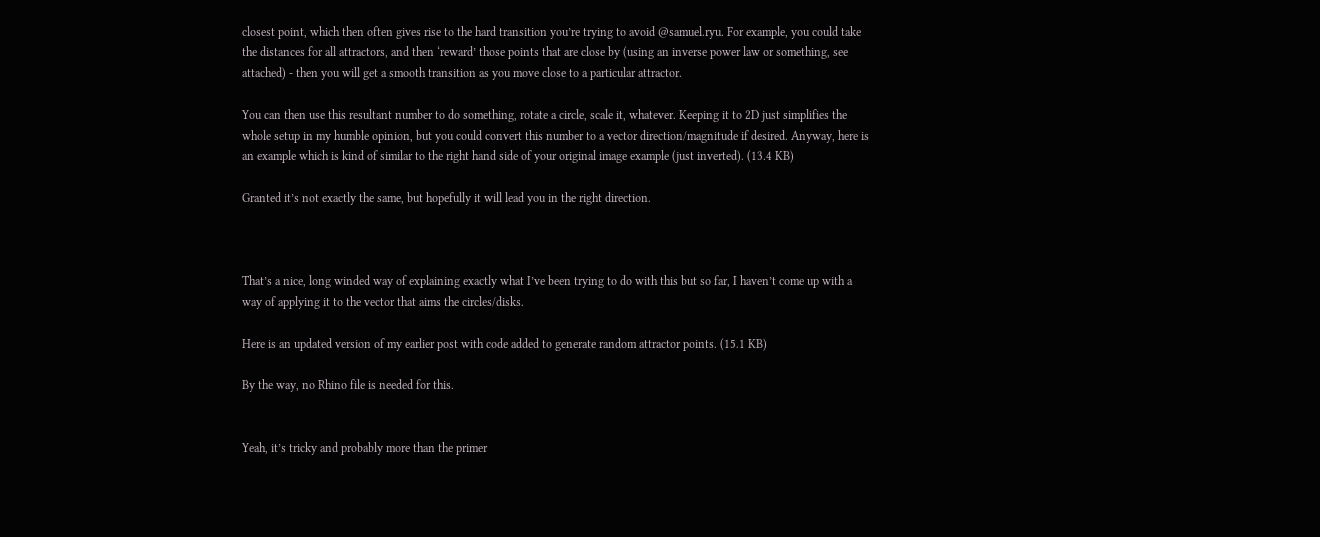closest point, which then often gives rise to the hard transition you’re trying to avoid @samuel.ryu. For example, you could take the distances for all attractors, and then ‘reward’ those points that are close by (using an inverse power law or something, see attached) - then you will get a smooth transition as you move close to a particular attractor.

You can then use this resultant number to do something, rotate a circle, scale it, whatever. Keeping it to 2D just simplifies the whole setup in my humble opinion, but you could convert this number to a vector direction/magnitude if desired. Anyway, here is an example which is kind of similar to the right hand side of your original image example (just inverted). (13.4 KB)

Granted it’s not exactly the same, but hopefully it will lead you in the right direction.



That’s a nice, long winded way of explaining exactly what I’ve been trying to do with this but so far, I haven’t come up with a way of applying it to the vector that aims the circles/disks.

Here is an updated version of my earlier post with code added to generate random attractor points. (15.1 KB)

By the way, no Rhino file is needed for this.


Yeah, it’s tricky and probably more than the primer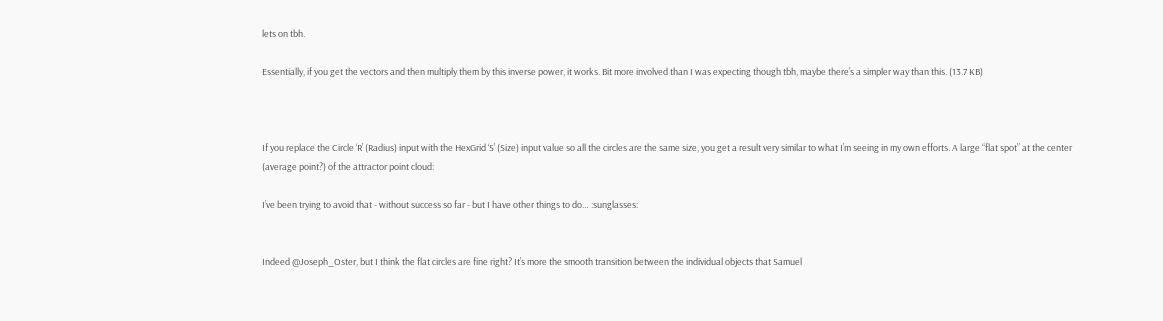lets on tbh.

Essentially, if you get the vectors and then multiply them by this inverse power, it works. Bit more involved than I was expecting though tbh, maybe there’s a simpler way than this. (13.7 KB)



If you replace the Circle ‘R’ (Radius) input with the HexGrid ‘S’ (Size) input value so all the circles are the same size, you get a result very similar to what I’m seeing in my own efforts. A large “flat spot” at the center (average point?) of the attractor point cloud:

I’ve been trying to avoid that - without success so far - but I have other things to do… :sunglasses:


Indeed @Joseph_Oster, but I think the flat circles are fine right? It’s more the smooth transition between the individual objects that Samuel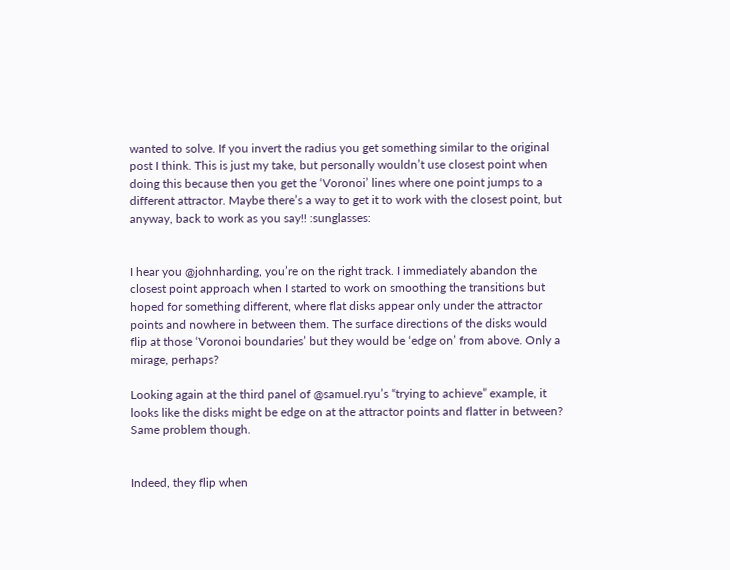wanted to solve. If you invert the radius you get something similar to the original post I think. This is just my take, but personally wouldn’t use closest point when doing this because then you get the ‘Voronoi’ lines where one point jumps to a different attractor. Maybe there’s a way to get it to work with the closest point, but anyway, back to work as you say!! :sunglasses:


I hear you @johnharding, you’re on the right track. I immediately abandon the closest point approach when I started to work on smoothing the transitions but hoped for something different, where flat disks appear only under the attractor points and nowhere in between them. The surface directions of the disks would flip at those ‘Voronoi boundaries’ but they would be ‘edge on’ from above. Only a mirage, perhaps?

Looking again at the third panel of @samuel.ryu’s “trying to achieve” example, it looks like the disks might be edge on at the attractor points and flatter in between? Same problem though.


Indeed, they flip when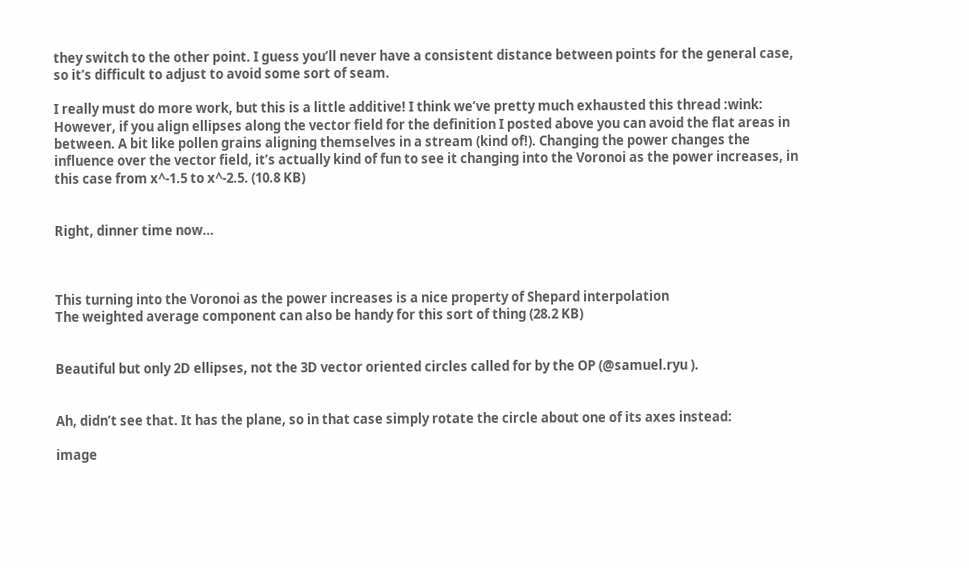they switch to the other point. I guess you’ll never have a consistent distance between points for the general case, so it’s difficult to adjust to avoid some sort of seam.

I really must do more work, but this is a little additive! I think we’ve pretty much exhausted this thread :wink: However, if you align ellipses along the vector field for the definition I posted above you can avoid the flat areas in between. A bit like pollen grains aligning themselves in a stream (kind of!). Changing the power changes the influence over the vector field, it’s actually kind of fun to see it changing into the Voronoi as the power increases, in this case from x^-1.5 to x^-2.5. (10.8 KB)


Right, dinner time now…



This turning into the Voronoi as the power increases is a nice property of Shepard interpolation
The weighted average component can also be handy for this sort of thing (28.2 KB)


Beautiful but only 2D ellipses, not the 3D vector oriented circles called for by the OP (@samuel.ryu ).


Ah, didn’t see that. It has the plane, so in that case simply rotate the circle about one of its axes instead:

image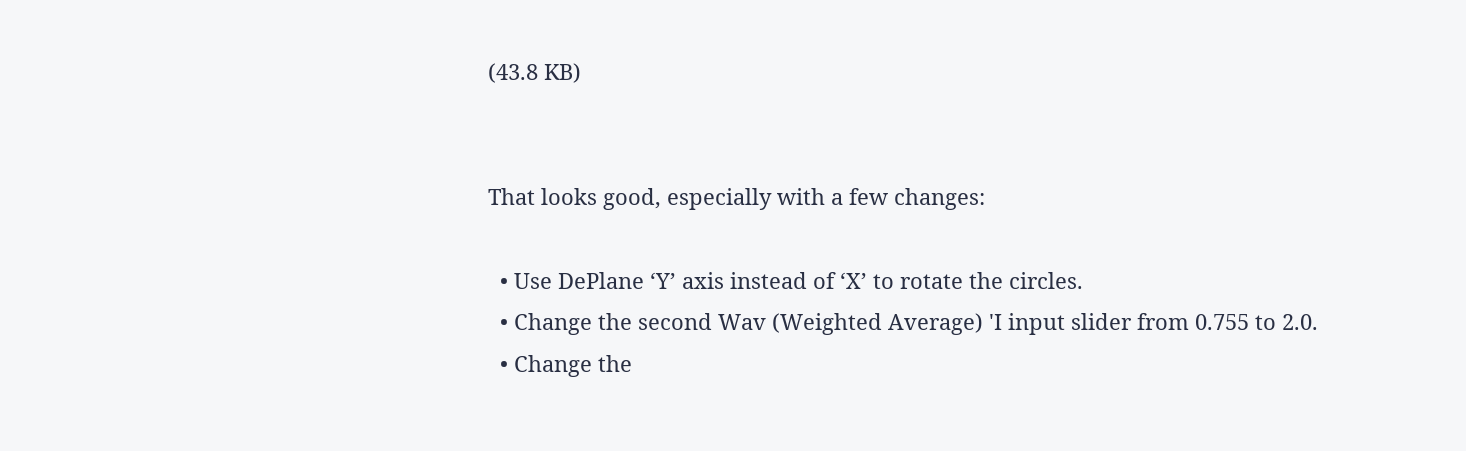(43.8 KB)


That looks good, especially with a few changes:

  • Use DePlane ‘Y’ axis instead of ‘X’ to rotate the circles.
  • Change the second Wav (Weighted Average) 'I input slider from 0.755 to 2.0.
  • Change the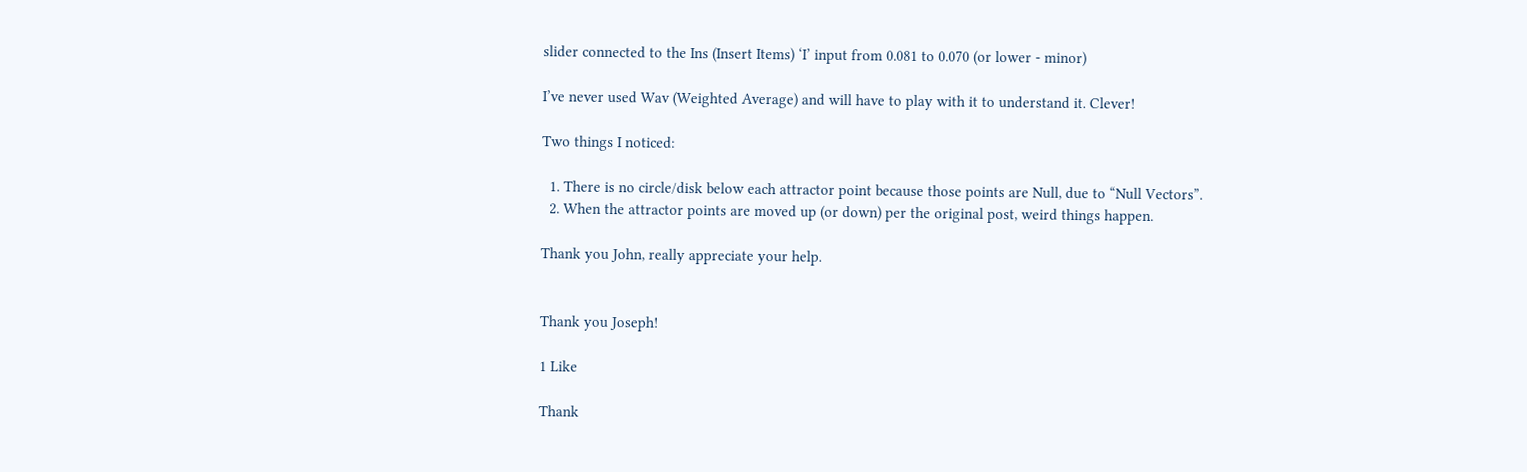slider connected to the Ins (Insert Items) ‘I’ input from 0.081 to 0.070 (or lower - minor)

I’ve never used Wav (Weighted Average) and will have to play with it to understand it. Clever!

Two things I noticed:

  1. There is no circle/disk below each attractor point because those points are Null, due to “Null Vectors”.
  2. When the attractor points are moved up (or down) per the original post, weird things happen.

Thank you John, really appreciate your help.


Thank you Joseph!

1 Like

Thank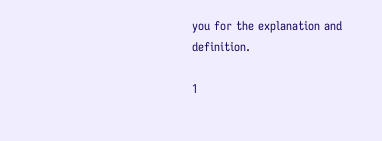you for the explanation and definition.

1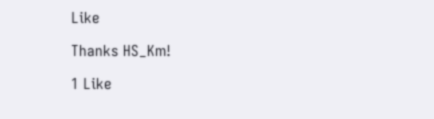Like

Thanks HS_Km!

1 Like